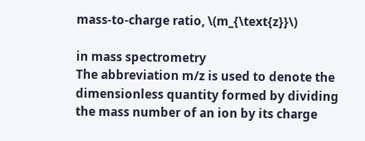mass-to-charge ratio, \(m_{\text{z}}\)

in mass spectrometry
The abbreviation m/z is used to denote the dimensionless quantity formed by dividing the mass number of an ion by its charge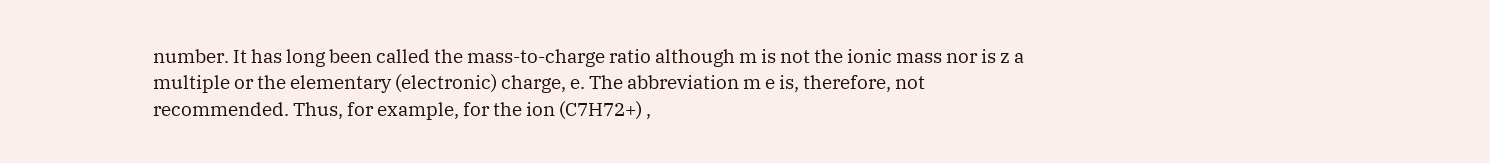number. It has long been called the mass-to-charge ratio although m is not the ionic mass nor is z a multiple or the elementary (electronic) charge, e. The abbreviation m e is, therefore, not recommended. Thus, for example, for the ion (C7H72+) ,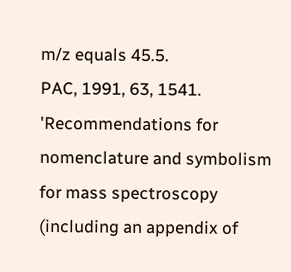m/z equals 45.5.
PAC, 1991, 63, 1541. 'Recommendations for nomenclature and symbolism for mass spectroscopy (including an appendix of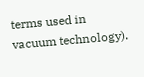terms used in vacuum technology).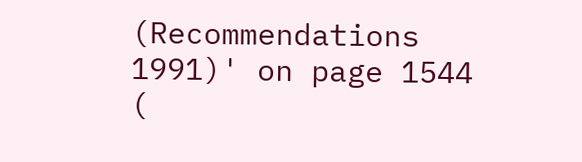(Recommendations 1991)' on page 1544 (